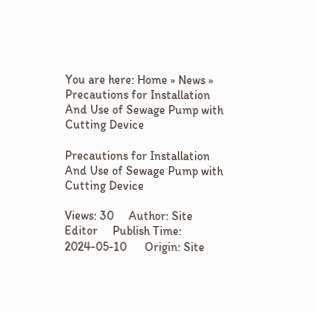You are here: Home » News » Precautions for Installation And Use of Sewage Pump with Cutting Device

Precautions for Installation And Use of Sewage Pump with Cutting Device

Views: 30     Author: Site Editor     Publish Time: 2024-05-10      Origin: Site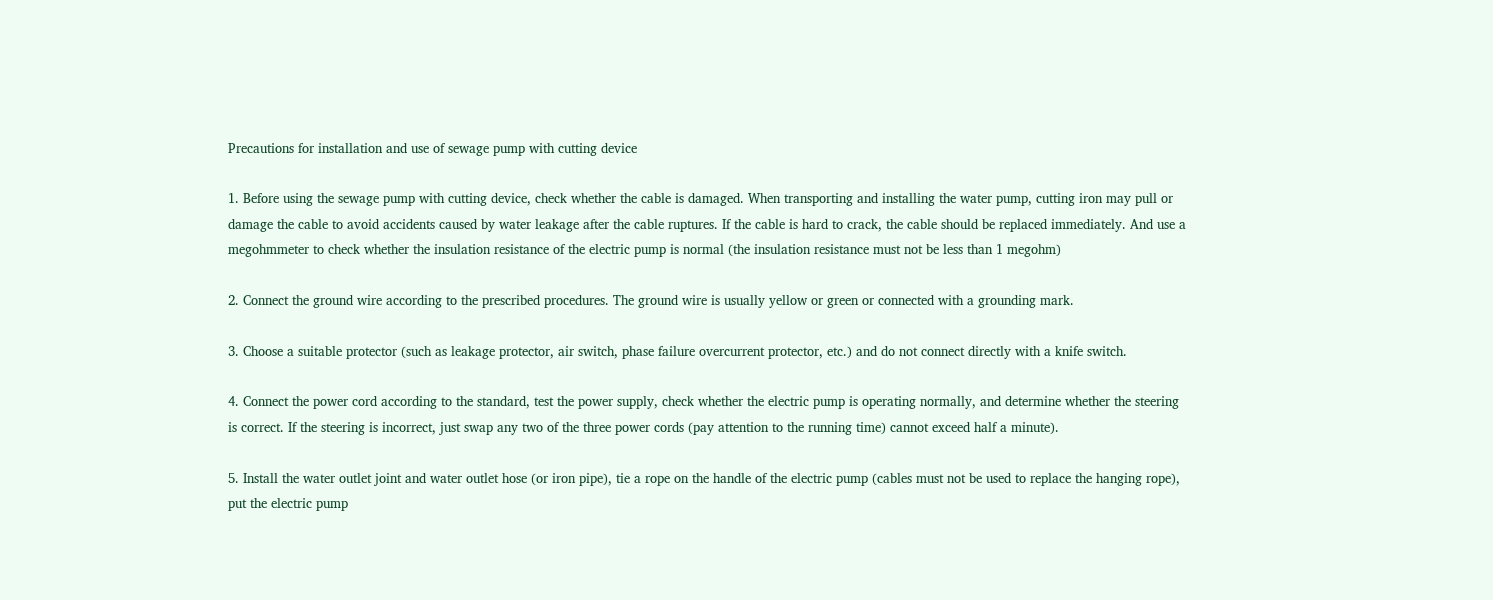Precautions for installation and use of sewage pump with cutting device

1. Before using the sewage pump with cutting device, check whether the cable is damaged. When transporting and installing the water pump, cutting iron may pull or damage the cable to avoid accidents caused by water leakage after the cable ruptures. If the cable is hard to crack, the cable should be replaced immediately. And use a megohmmeter to check whether the insulation resistance of the electric pump is normal (the insulation resistance must not be less than 1 megohm)

2. Connect the ground wire according to the prescribed procedures. The ground wire is usually yellow or green or connected with a grounding mark.

3. Choose a suitable protector (such as leakage protector, air switch, phase failure overcurrent protector, etc.) and do not connect directly with a knife switch.

4. Connect the power cord according to the standard, test the power supply, check whether the electric pump is operating normally, and determine whether the steering is correct. If the steering is incorrect, just swap any two of the three power cords (pay attention to the running time) cannot exceed half a minute).

5. Install the water outlet joint and water outlet hose (or iron pipe), tie a rope on the handle of the electric pump (cables must not be used to replace the hanging rope), put the electric pump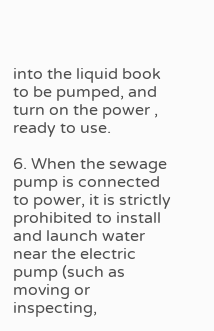into the liquid book to be pumped, and turn on the power , ready to use.

6. When the sewage pump is connected to power, it is strictly prohibited to install and launch water near the electric pump (such as moving or inspecting,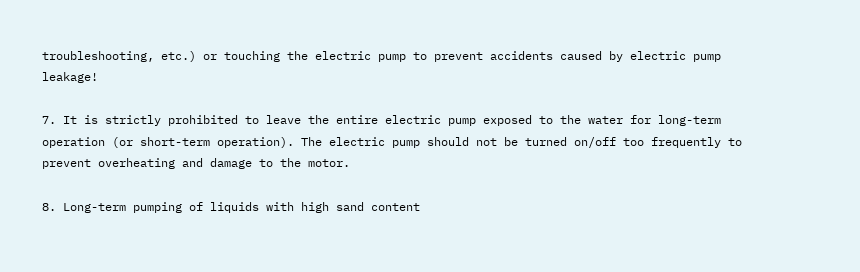troubleshooting, etc.) or touching the electric pump to prevent accidents caused by electric pump leakage!

7. It is strictly prohibited to leave the entire electric pump exposed to the water for long-term operation (or short-term operation). The electric pump should not be turned on/off too frequently to prevent overheating and damage to the motor.

8. Long-term pumping of liquids with high sand content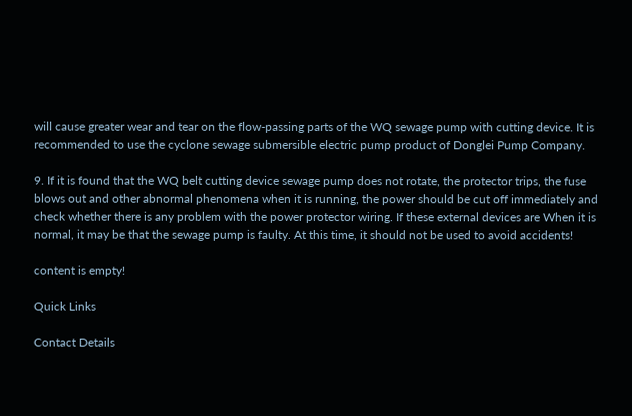will cause greater wear and tear on the flow-passing parts of the WQ sewage pump with cutting device. It is recommended to use the cyclone sewage submersible electric pump product of Donglei Pump Company.

9. If it is found that the WQ belt cutting device sewage pump does not rotate, the protector trips, the fuse blows out and other abnormal phenomena when it is running, the power should be cut off immediately and check whether there is any problem with the power protector wiring. If these external devices are When it is normal, it may be that the sewage pump is faulty. At this time, it should not be used to avoid accidents!

content is empty!

Quick Links

Contact Details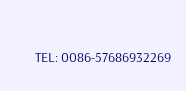TEL: 0086-57686932269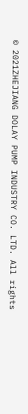© 2021ZHEJIANG DOLAY PUMP INDUSTRY CO. LTD. All rights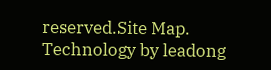reserved.Site Map. Technology by leadong